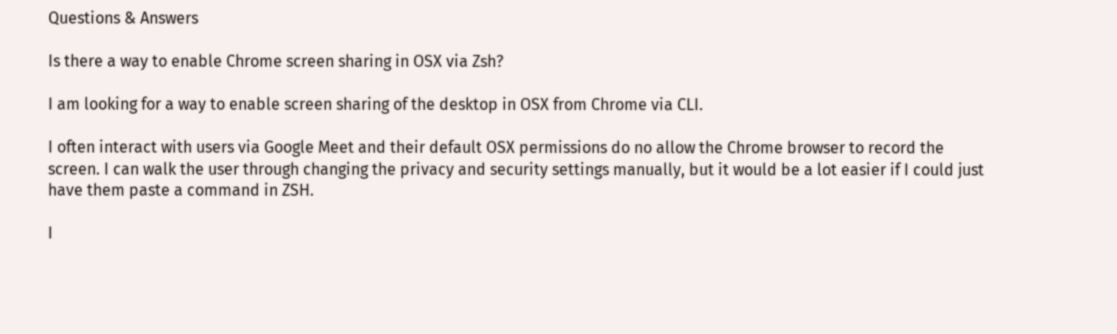Questions & Answers

Is there a way to enable Chrome screen sharing in OSX via Zsh?

I am looking for a way to enable screen sharing of the desktop in OSX from Chrome via CLI.

I often interact with users via Google Meet and their default OSX permissions do no allow the Chrome browser to record the screen. I can walk the user through changing the privacy and security settings manually, but it would be a lot easier if I could just have them paste a command in ZSH.

I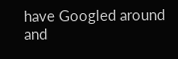have Googled around and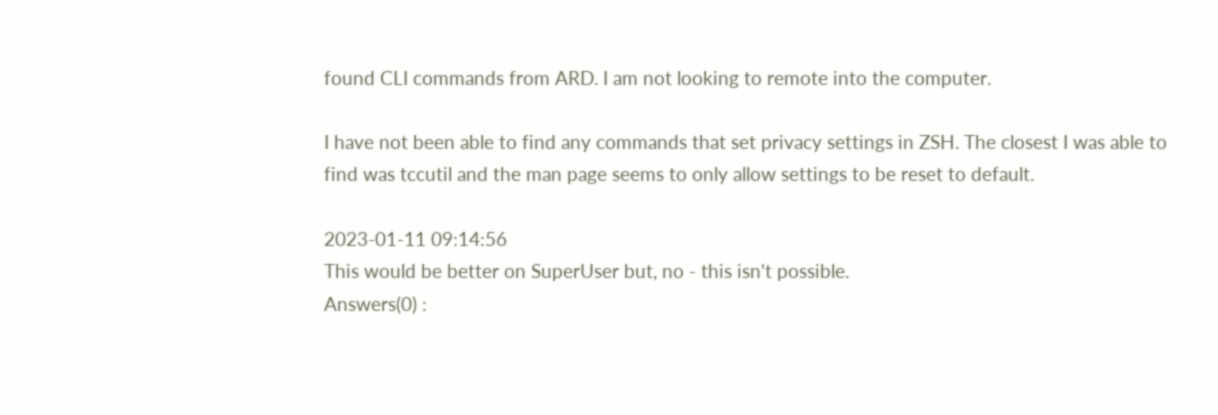found CLI commands from ARD. I am not looking to remote into the computer.

I have not been able to find any commands that set privacy settings in ZSH. The closest I was able to find was tccutil and the man page seems to only allow settings to be reset to default.

2023-01-11 09:14:56
This would be better on SuperUser but, no - this isn't possible.
Answers(0) :